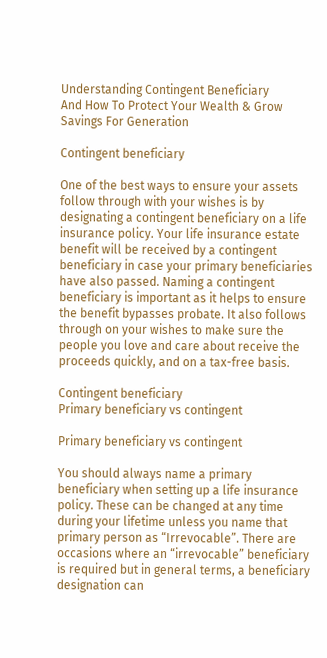Understanding Contingent Beneficiary
And How To Protect Your Wealth & Grow Savings For Generation

Contingent beneficiary

One of the best ways to ensure your assets follow through with your wishes is by designating a contingent beneficiary on a life insurance policy. Your life insurance estate benefit will be received by a contingent beneficiary in case your primary beneficiaries have also passed. Naming a contingent beneficiary is important as it helps to ensure the benefit bypasses probate. It also follows through on your wishes to make sure the people you love and care about receive the proceeds quickly, and on a tax-free basis.

Contingent beneficiary
Primary beneficiary vs contingent

Primary beneficiary vs contingent

You should always name a primary beneficiary when setting up a life insurance policy. These can be changed at any time during your lifetime unless you name that primary person as “Irrevocable”. There are occasions where an “irrevocable” beneficiary is required but in general terms, a beneficiary designation can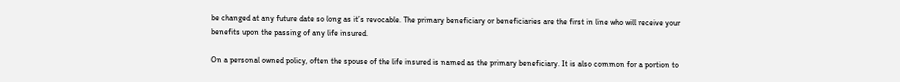be changed at any future date so long as it’s revocable. The primary beneficiary or beneficiaries are the first in line who will receive your benefits upon the passing of any life insured.

On a personal owned policy, often the spouse of the life insured is named as the primary beneficiary. It is also common for a portion to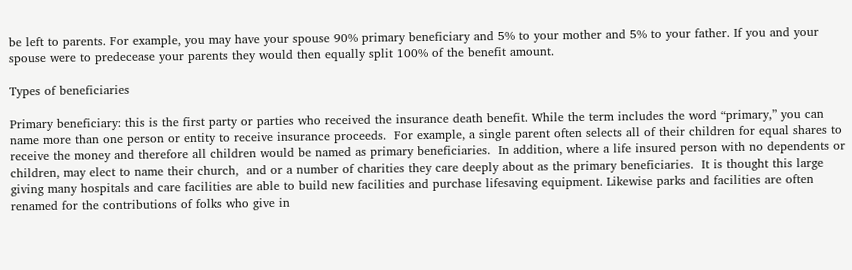be left to parents. For example, you may have your spouse 90% primary beneficiary and 5% to your mother and 5% to your father. If you and your spouse were to predecease your parents they would then equally split 100% of the benefit amount.

Types of beneficiaries

Primary beneficiary: this is the first party or parties who received the insurance death benefit. While the term includes the word “primary,” you can name more than one person or entity to receive insurance proceeds.  For example, a single parent often selects all of their children for equal shares to receive the money and therefore all children would be named as primary beneficiaries.  In addition, where a life insured person with no dependents or children, may elect to name their church,  and or a number of charities they care deeply about as the primary beneficiaries.  It is thought this large giving many hospitals and care facilities are able to build new facilities and purchase lifesaving equipment. Likewise parks and facilities are often renamed for the contributions of folks who give in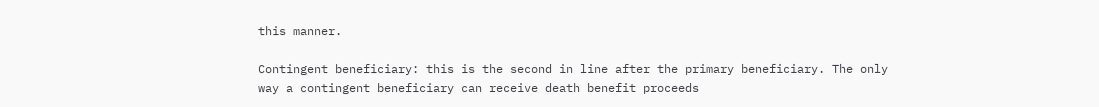this manner.

Contingent beneficiary: this is the second in line after the primary beneficiary. The only way a contingent beneficiary can receive death benefit proceeds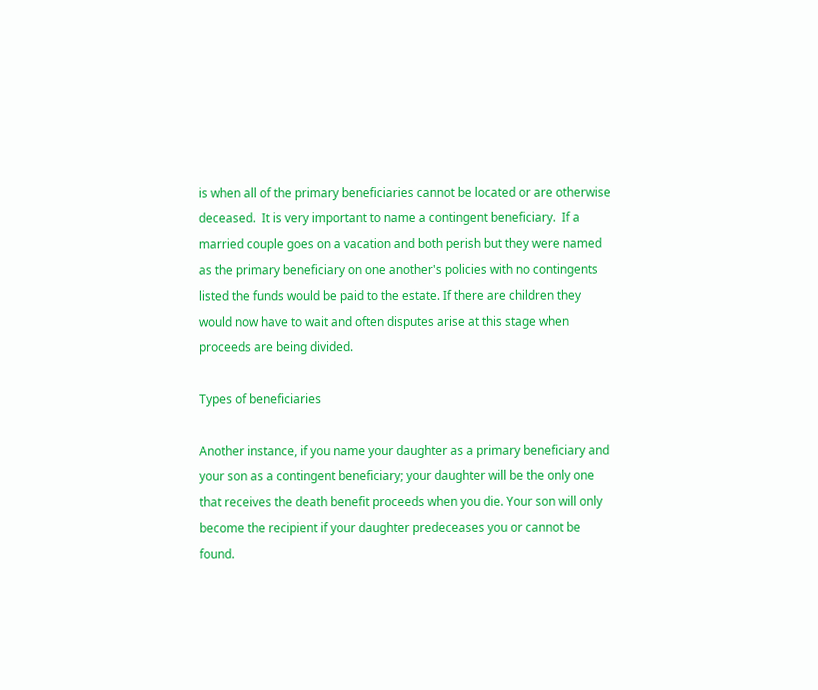is when all of the primary beneficiaries cannot be located or are otherwise deceased.  It is very important to name a contingent beneficiary.  If a married couple goes on a vacation and both perish but they were named as the primary beneficiary on one another's policies with no contingents listed the funds would be paid to the estate. If there are children they would now have to wait and often disputes arise at this stage when proceeds are being divided.

Types of beneficiaries

Another instance, if you name your daughter as a primary beneficiary and your son as a contingent beneficiary; your daughter will be the only one that receives the death benefit proceeds when you die. Your son will only become the recipient if your daughter predeceases you or cannot be found.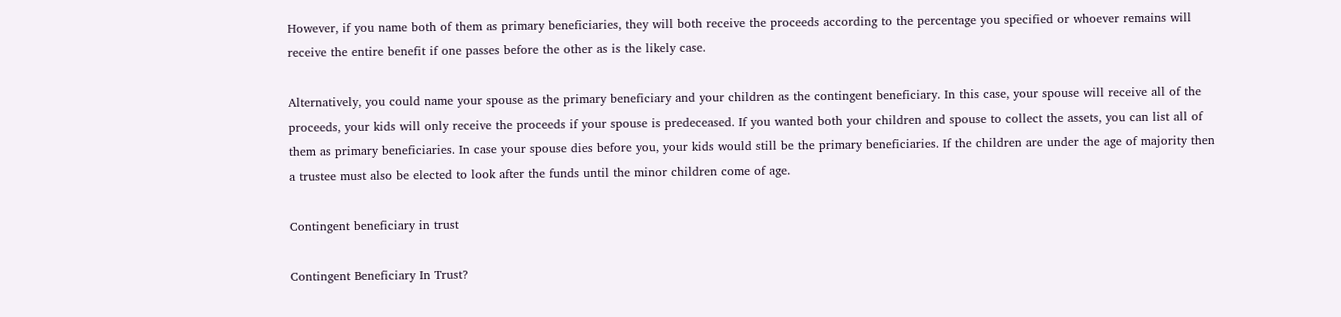However, if you name both of them as primary beneficiaries, they will both receive the proceeds according to the percentage you specified or whoever remains will receive the entire benefit if one passes before the other as is the likely case.

Alternatively, you could name your spouse as the primary beneficiary and your children as the contingent beneficiary. In this case, your spouse will receive all of the proceeds, your kids will only receive the proceeds if your spouse is predeceased. If you wanted both your children and spouse to collect the assets, you can list all of them as primary beneficiaries. In case your spouse dies before you, your kids would still be the primary beneficiaries. If the children are under the age of majority then a trustee must also be elected to look after the funds until the minor children come of age.

Contingent beneficiary in trust

Contingent Beneficiary In Trust?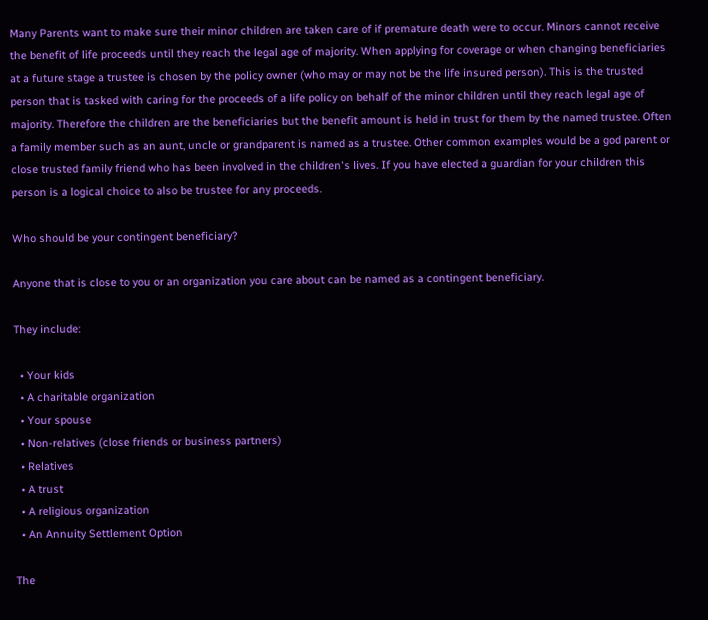Many Parents want to make sure their minor children are taken care of if premature death were to occur. Minors cannot receive the benefit of life proceeds until they reach the legal age of majority. When applying for coverage or when changing beneficiaries at a future stage a trustee is chosen by the policy owner (who may or may not be the life insured person). This is the trusted person that is tasked with caring for the proceeds of a life policy on behalf of the minor children until they reach legal age of majority. Therefore the children are the beneficiaries but the benefit amount is held in trust for them by the named trustee. Often a family member such as an aunt, uncle or grandparent is named as a trustee. Other common examples would be a god parent or close trusted family friend who has been involved in the children's lives. If you have elected a guardian for your children this person is a logical choice to also be trustee for any proceeds.

Who should be your contingent beneficiary?

Anyone that is close to you or an organization you care about can be named as a contingent beneficiary.

They include:

  • Your kids
  • A charitable organization
  • Your spouse
  • Non-relatives (close friends or business partners)
  • Relatives
  • A trust
  • A religious organization
  • An Annuity Settlement Option

The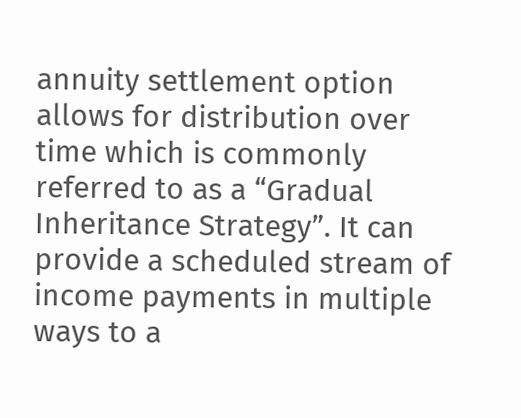annuity settlement option allows for distribution over time which is commonly referred to as a “Gradual Inheritance Strategy”. It can provide a scheduled stream of income payments in multiple ways to a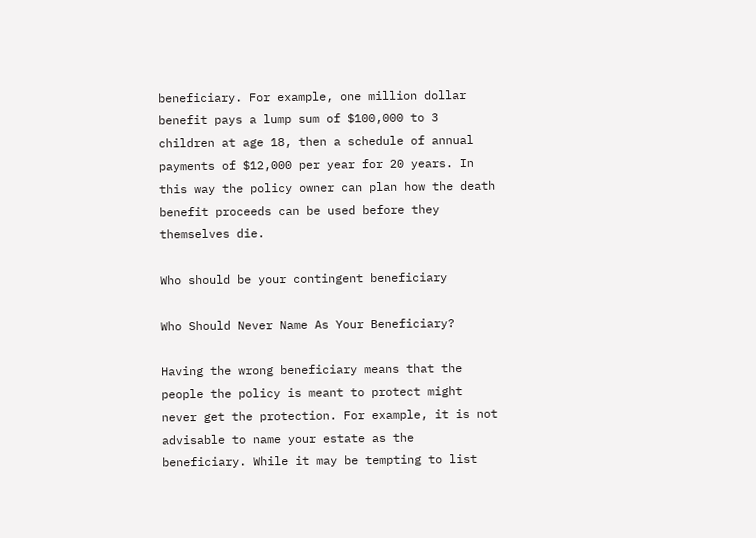beneficiary. For example, one million dollar benefit pays a lump sum of $100,000 to 3 children at age 18, then a schedule of annual payments of $12,000 per year for 20 years. In this way the policy owner can plan how the death benefit proceeds can be used before they themselves die.

Who should be your contingent beneficiary

Who Should Never Name As Your Beneficiary?

Having the wrong beneficiary means that the people the policy is meant to protect might never get the protection. For example, it is not advisable to name your estate as the beneficiary. While it may be tempting to list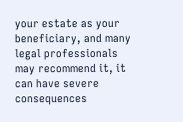your estate as your beneficiary, and many legal professionals may recommend it, it can have severe consequences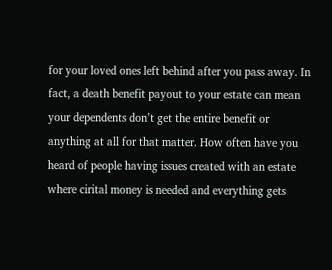for your loved ones left behind after you pass away. In fact, a death benefit payout to your estate can mean your dependents don’t get the entire benefit or anything at all for that matter. How often have you heard of people having issues created with an estate where cirital money is needed and everything gets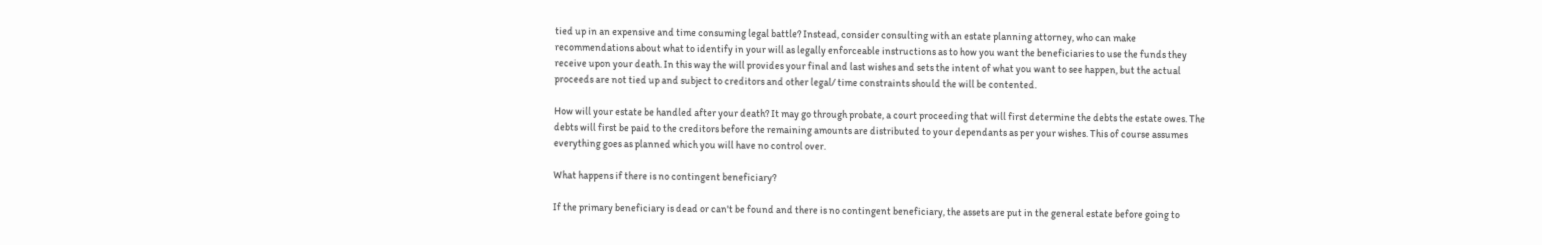tied up in an expensive and time consuming legal battle? Instead, consider consulting with an estate planning attorney, who can make recommendations about what to identify in your will as legally enforceable instructions as to how you want the beneficiaries to use the funds they receive upon your death. In this way the will provides your final and last wishes and sets the intent of what you want to see happen, but the actual proceeds are not tied up and subject to creditors and other legal/ time constraints should the will be contented.

How will your estate be handled after your death? It may go through probate, a court proceeding that will first determine the debts the estate owes. The debts will first be paid to the creditors before the remaining amounts are distributed to your dependants as per your wishes. This of course assumes everything goes as planned which you will have no control over.

What happens if there is no contingent beneficiary?

If the primary beneficiary is dead or can't be found and there is no contingent beneficiary, the assets are put in the general estate before going to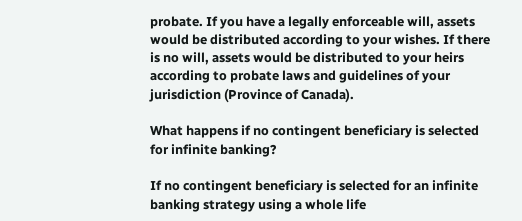probate. If you have a legally enforceable will, assets would be distributed according to your wishes. If there is no will, assets would be distributed to your heirs according to probate laws and guidelines of your jurisdiction (Province of Canada).

What happens if no contingent beneficiary is selected for infinite banking?

If no contingent beneficiary is selected for an infinite banking strategy using a whole life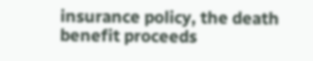insurance policy, the death benefit proceeds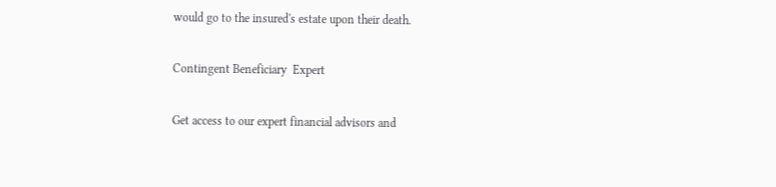would go to the insured's estate upon their death.

Contingent Beneficiary  Expert

Get access to our expert financial advisors and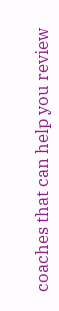coaches that can help you review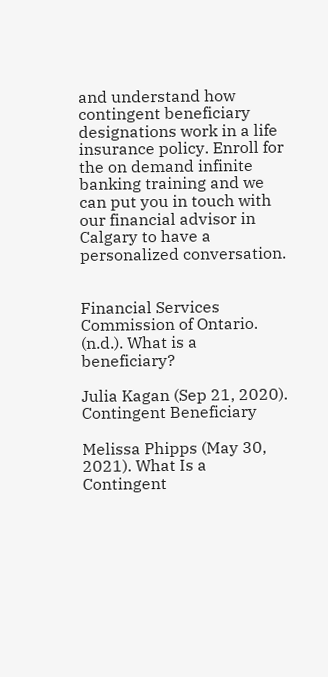and understand how contingent beneficiary designations work in a life insurance policy. Enroll for the on demand infinite banking training and we can put you in touch with our financial advisor in Calgary to have a personalized conversation.


Financial Services Commission of Ontario. (n.d.). What is a beneficiary?

Julia Kagan (Sep 21, 2020). Contingent Beneficiary

Melissa Phipps (May 30, 2021). What Is a Contingent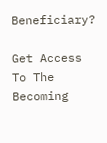Beneficiary?

Get Access To The Becoming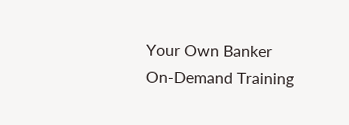Your Own Banker On-Demand Training